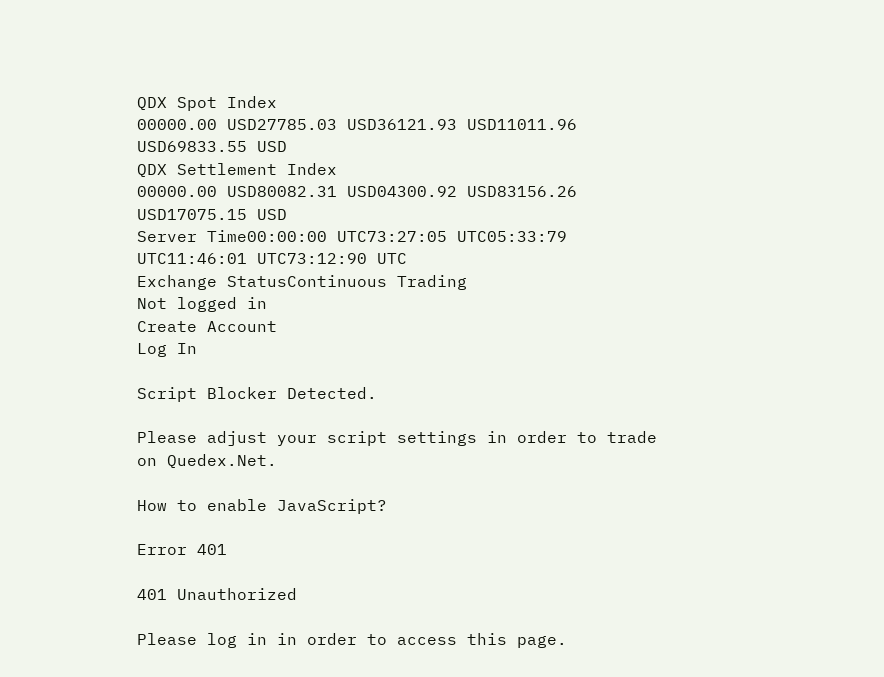QDX Spot Index
00000.00 USD27785.03 USD36121.93 USD11011.96 USD69833.55 USD
QDX Settlement Index
00000.00 USD80082.31 USD04300.92 USD83156.26 USD17075.15 USD
Server Time00:00:00 UTC73:27:05 UTC05:33:79 UTC11:46:01 UTC73:12:90 UTC
Exchange StatusContinuous Trading
Not logged in
Create Account
Log In

Script Blocker Detected.

Please adjust your script settings in order to trade on Quedex.Net.

How to enable JavaScript?

Error 401

401 Unauthorized

Please log in in order to access this page.